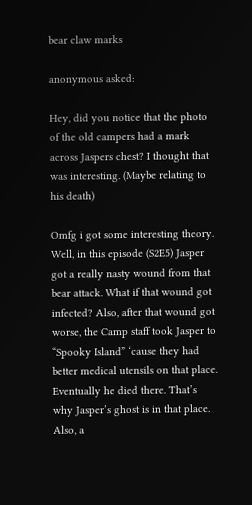bear claw marks

anonymous asked:

Hey, did you notice that the photo of the old campers had a mark across Jaspers chest? I thought that was interesting. (Maybe relating to his death)

Omfg i got some interesting theory. Well, in this episode (S2E5) Jasper got a really nasty wound from that bear attack. What if that wound got infected? Also, after that wound got worse, the Camp staff took Jasper to “Spooky Island” ‘cause they had better medical utensils on that place. Eventually he died there. That’s why Jasper’s ghost is in that place. Also, a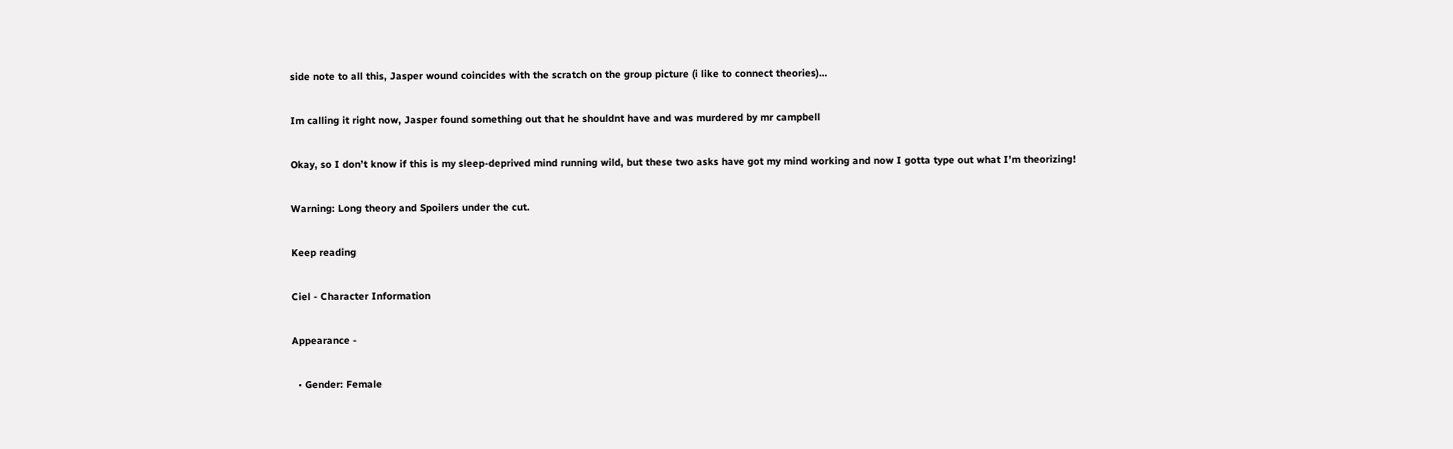side note to all this, Jasper wound coincides with the scratch on the group picture (i like to connect theories)…

Im calling it right now, Jasper found something out that he shouldnt have and was murdered by mr campbell

Okay, so I don’t know if this is my sleep-deprived mind running wild, but these two asks have got my mind working and now I gotta type out what I’m theorizing!

Warning: Long theory and Spoilers under the cut.

Keep reading

Ciel - Character Information

Appearance -

  • Gender: Female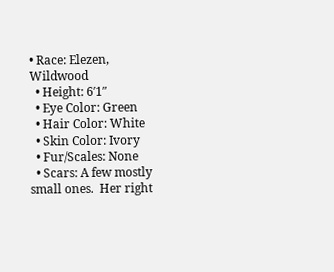• Race: Elezen, Wildwood
  • Height: 6′1″
  • Eye Color: Green
  • Hair Color: White
  • Skin Color: Ivory
  • Fur/Scales: None
  • Scars: A few mostly small ones.  Her right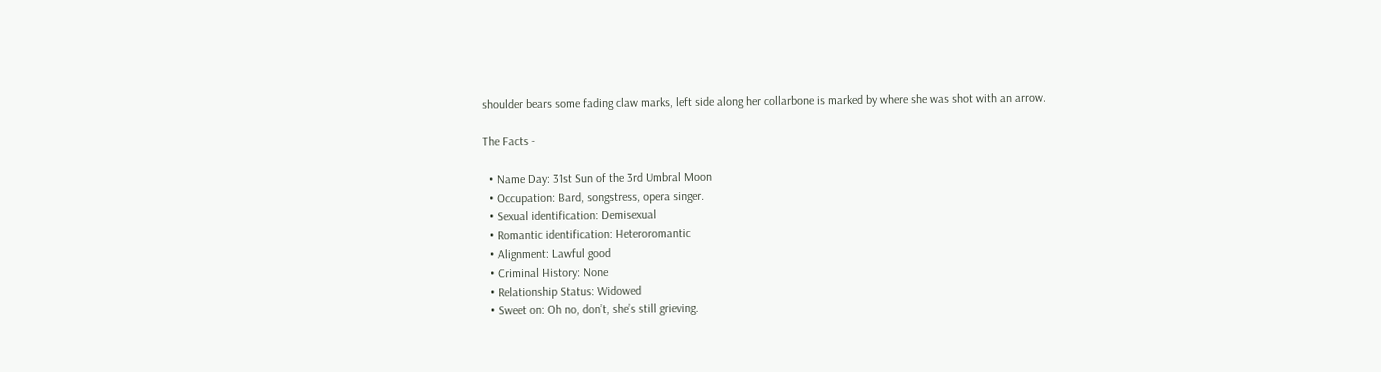shoulder bears some fading claw marks, left side along her collarbone is marked by where she was shot with an arrow.

The Facts -

  • Name Day: 31st Sun of the 3rd Umbral Moon
  • Occupation: Bard, songstress, opera singer.
  • Sexual identification: Demisexual
  • Romantic identification: Heteroromantic
  • Alignment: Lawful good
  • Criminal History: None
  • Relationship Status: Widowed
  • Sweet on: Oh no, don’t, she’s still grieving.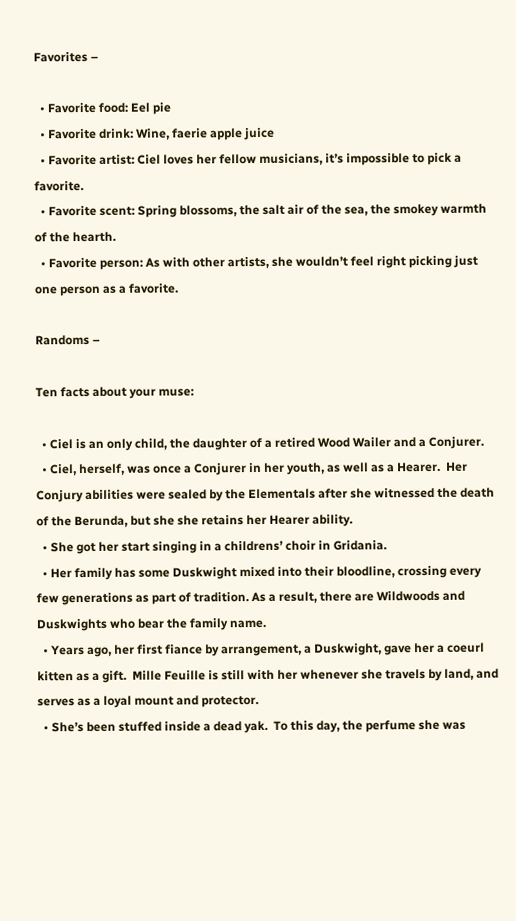Favorites –

  • Favorite food: Eel pie
  • Favorite drink: Wine, faerie apple juice
  • Favorite artist: Ciel loves her fellow musicians, it’s impossible to pick a favorite.
  • Favorite scent: Spring blossoms, the salt air of the sea, the smokey warmth of the hearth.
  • Favorite person: As with other artists, she wouldn’t feel right picking just one person as a favorite.

Randoms –

Ten facts about your muse:

  • Ciel is an only child, the daughter of a retired Wood Wailer and a Conjurer.
  • Ciel, herself, was once a Conjurer in her youth, as well as a Hearer.  Her Conjury abilities were sealed by the Elementals after she witnessed the death of the Berunda, but she she retains her Hearer ability.
  • She got her start singing in a childrens’ choir in Gridania.
  • Her family has some Duskwight mixed into their bloodline, crossing every few generations as part of tradition. As a result, there are Wildwoods and Duskwights who bear the family name.
  • Years ago, her first fiance by arrangement, a Duskwight, gave her a coeurl kitten as a gift.  Mille Feuille is still with her whenever she travels by land, and serves as a loyal mount and protector.
  • She’s been stuffed inside a dead yak.  To this day, the perfume she was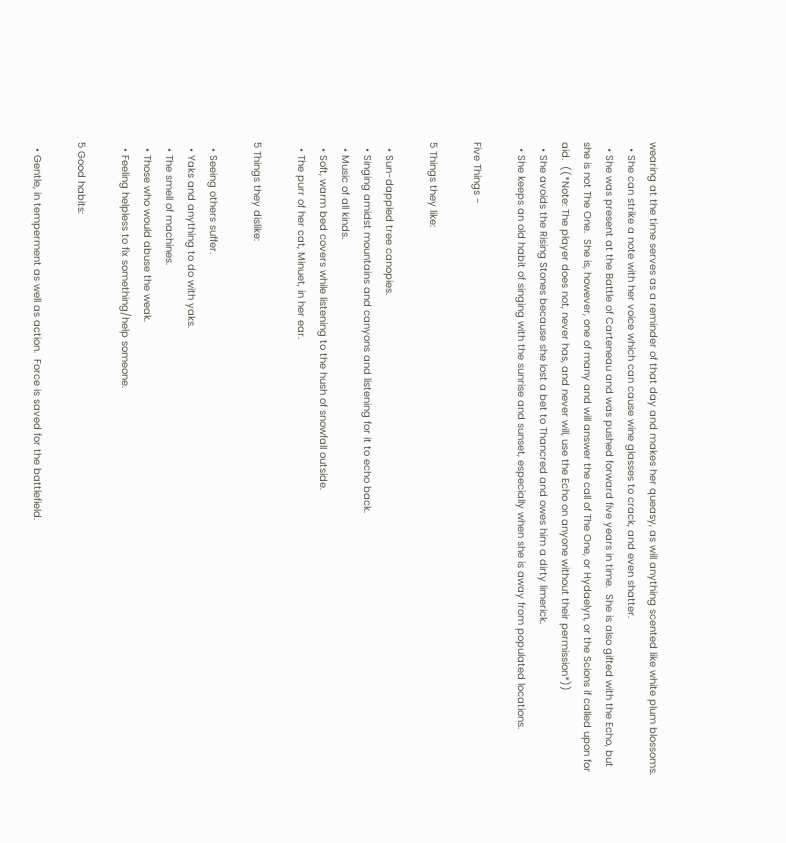wearing at the time serves as a reminder of that day and makes her queasy, as will anything scented like white plum blossoms.
  • She can strike a note with her voice which can cause wine glasses to crack, and even shatter.
  • She was present at the Battle of Carteneau and was pushed forward five years in time.  She is also gifted with the Echo, but she is not The One.  She is, however, one of many and will answer the call of The One, or Hydaelyn, or the Scions if called upon for aid.  ((*Note: The player does not, never has, and never will, use the Echo on anyone without their permission*))
  • She avoids the Rising Stones because she lost a bet to Thancred and owes him a dirty limerick.
  • She keeps an old habit of singing with the sunrise and sunset, especially when she is away from populated locations.

Five Things -

5 Things they like:

  • Sun-dappled tree canopies.
  • Singing amidst mountains and canyons and listening for it to echo back.
  • Music of all kinds.
  • Soft, warm bed covers while listening to the hush of snowfall outside.
  • The purr of her cat, Minuet, in her ear.

5 Things they dislike:

  • Seeing others suffer.
  • Yaks and anything to do with yaks.
  • The smell of machines.
  • Those who would abuse the weak.
  • Feeling helpless to fix something/help someone.

5 Good habits:

  • Gentle, in temperment as well as action.  Force is saved for the battlefield.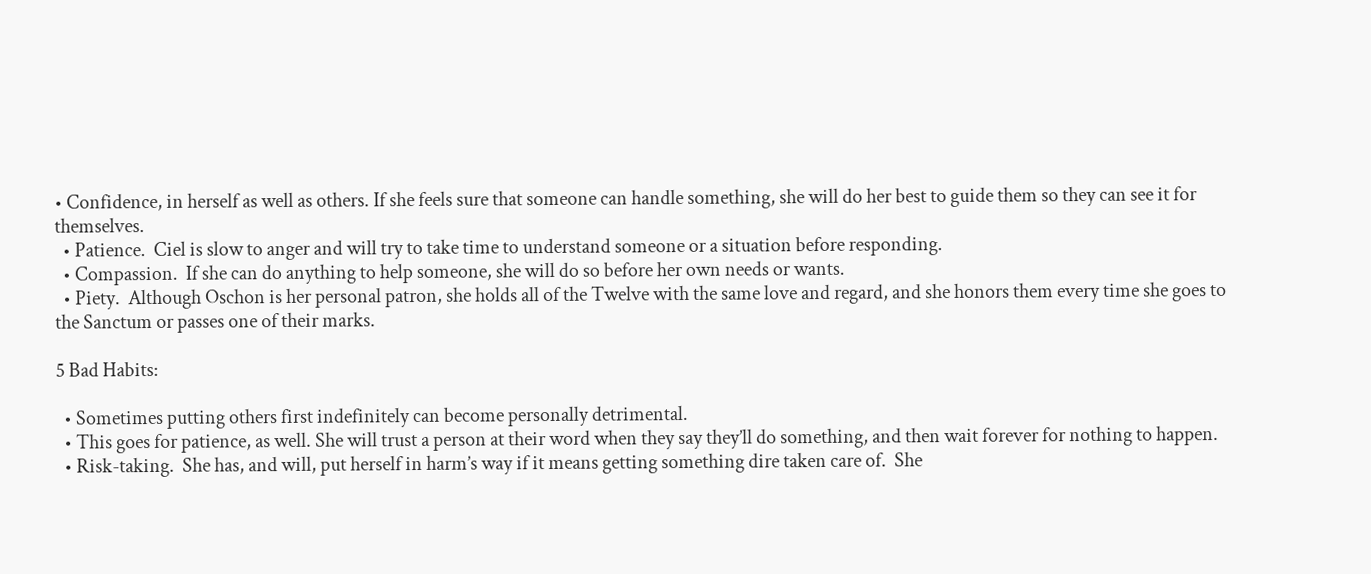• Confidence, in herself as well as others. If she feels sure that someone can handle something, she will do her best to guide them so they can see it for themselves.
  • Patience.  Ciel is slow to anger and will try to take time to understand someone or a situation before responding.
  • Compassion.  If she can do anything to help someone, she will do so before her own needs or wants.
  • Piety.  Although Oschon is her personal patron, she holds all of the Twelve with the same love and regard, and she honors them every time she goes to the Sanctum or passes one of their marks.

5 Bad Habits:

  • Sometimes putting others first indefinitely can become personally detrimental.
  • This goes for patience, as well. She will trust a person at their word when they say they’ll do something, and then wait forever for nothing to happen.
  • Risk-taking.  She has, and will, put herself in harm’s way if it means getting something dire taken care of.  She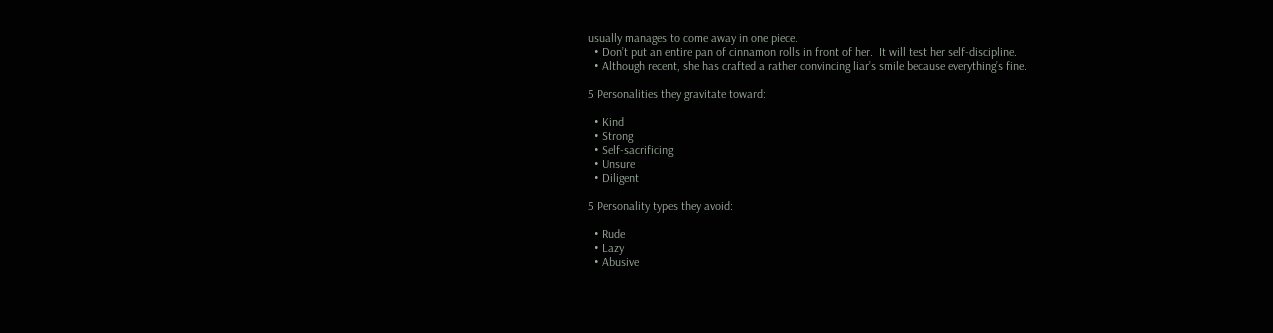usually manages to come away in one piece.
  • Don’t put an entire pan of cinnamon rolls in front of her.  It will test her self-discipline.
  • Although recent, she has crafted a rather convincing liar’s smile because everything’s fine.

5 Personalities they gravitate toward:

  • Kind
  • Strong
  • Self-sacrificing
  • Unsure
  • Diligent

5 Personality types they avoid:

  • Rude
  • Lazy
  • Abusive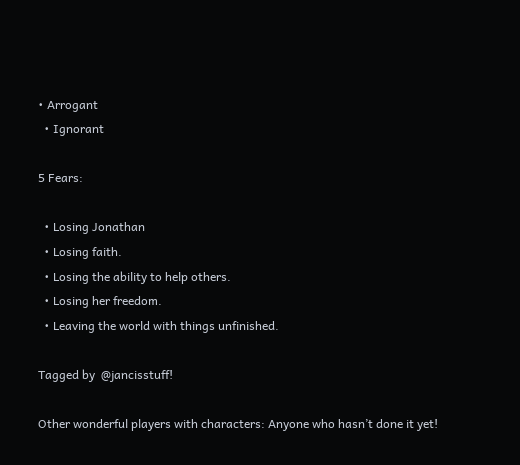• Arrogant
  • Ignorant

5 Fears:

  • Losing Jonathan
  • Losing faith.
  • Losing the ability to help others.
  • Losing her freedom.
  • Leaving the world with things unfinished.

Tagged by  @jancisstuff!

Other wonderful players with characters: Anyone who hasn’t done it yet!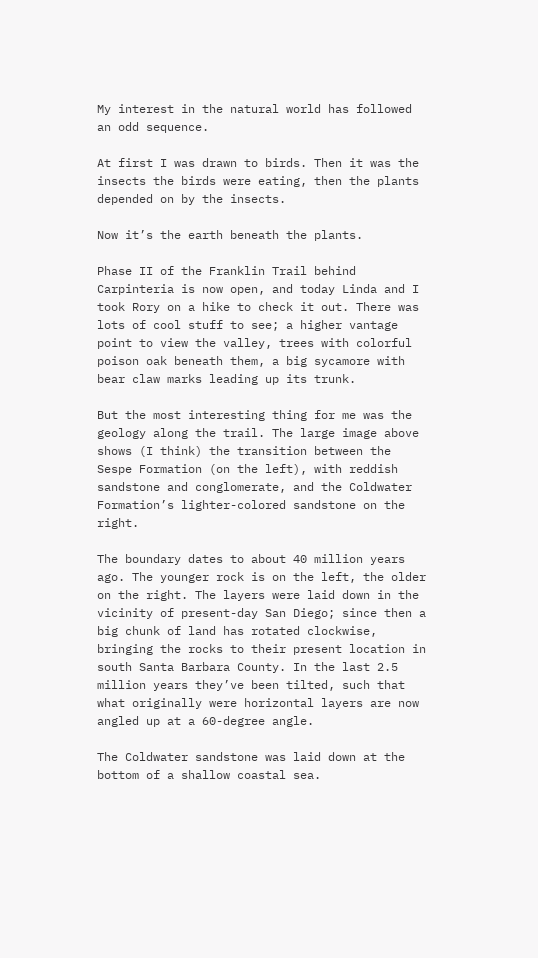My interest in the natural world has followed an odd sequence.

At first I was drawn to birds. Then it was the insects the birds were eating, then the plants depended on by the insects.

Now it’s the earth beneath the plants.

Phase II of the Franklin Trail behind Carpinteria is now open, and today Linda and I took Rory on a hike to check it out. There was lots of cool stuff to see; a higher vantage point to view the valley, trees with colorful poison oak beneath them, a big sycamore with bear claw marks leading up its trunk.

But the most interesting thing for me was the geology along the trail. The large image above shows (I think) the transition between the Sespe Formation (on the left), with reddish sandstone and conglomerate, and the Coldwater Formation’s lighter-colored sandstone on the right.

The boundary dates to about 40 million years ago. The younger rock is on the left, the older on the right. The layers were laid down in the vicinity of present-day San Diego; since then a big chunk of land has rotated clockwise, bringing the rocks to their present location in south Santa Barbara County. In the last 2.5 million years they’ve been tilted, such that what originally were horizontal layers are now angled up at a 60-degree angle.

The Coldwater sandstone was laid down at the bottom of a shallow coastal sea.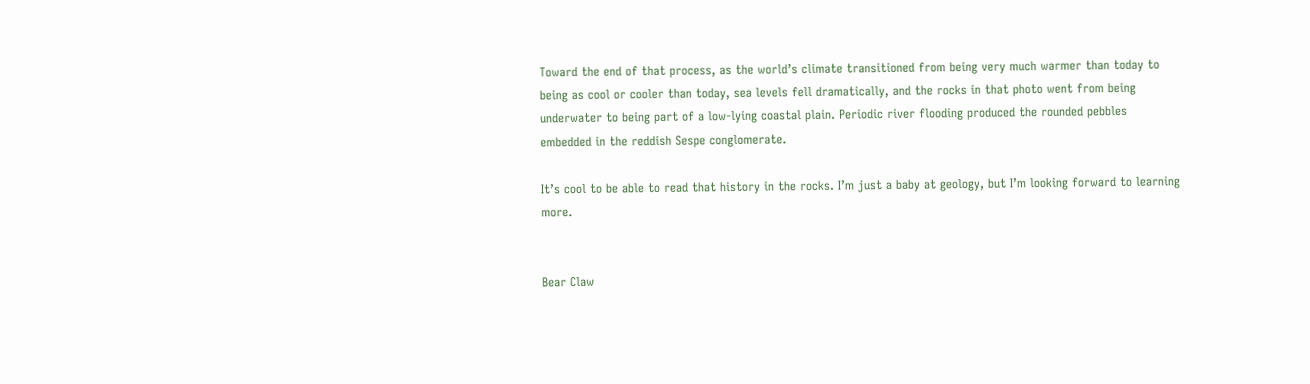Toward the end of that process, as the world’s climate transitioned from being very much warmer than today to being as cool or cooler than today, sea levels fell dramatically, and the rocks in that photo went from being underwater to being part of a low-lying coastal plain. Periodic river flooding produced the rounded pebbles embedded in the reddish Sespe conglomerate.

It’s cool to be able to read that history in the rocks. I’m just a baby at geology, but I’m looking forward to learning more.


Bear Claw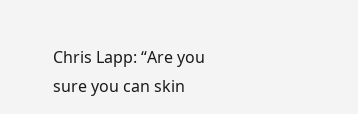Chris Lapp: “Are you sure you can skin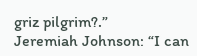griz pilgrim?.”
Jeremiah Johnson: “I can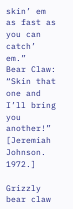skin’ em as fast as you can catch’ em.”
Bear Claw: “Skin that one and I’ll bring you another!”
[Jeremiah Johnson. 1972.]

Grizzly bear claw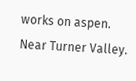works on aspen. Near Turner Valley.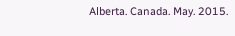Alberta. Canada. May. 2015.